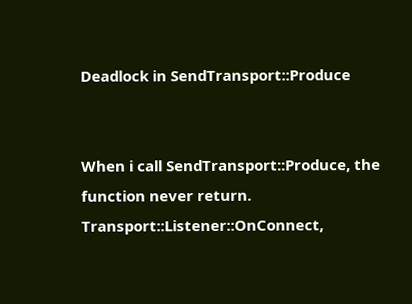Deadlock in SendTransport::Produce


When i call SendTransport::Produce, the function never return. Transport::Listener::OnConnect,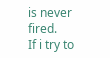is never fired.
If i try to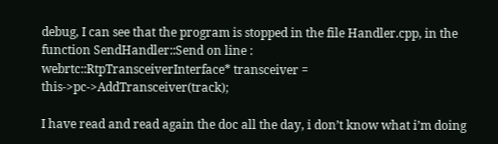debug, I can see that the program is stopped in the file Handler.cpp, in the function SendHandler::Send on line :
webrtc::RtpTransceiverInterface* transceiver = this->pc->AddTransceiver(track);

I have read and read again the doc all the day, i don’t know what i’m doing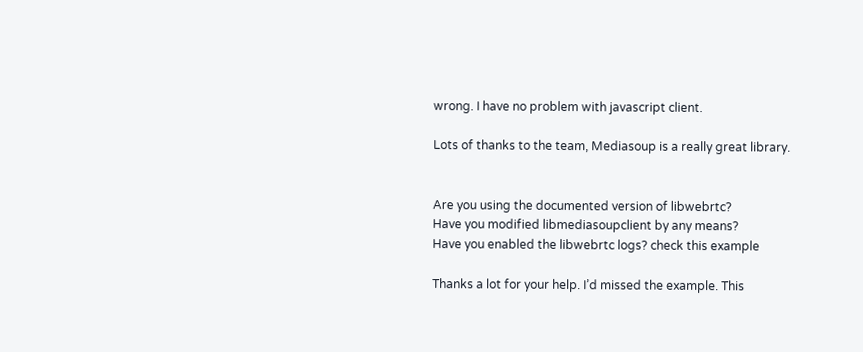wrong. I have no problem with javascript client.

Lots of thanks to the team, Mediasoup is a really great library.


Are you using the documented version of libwebrtc?
Have you modified libmediasoupclient by any means?
Have you enabled the libwebrtc logs? check this example

Thanks a lot for your help. I’d missed the example. This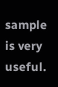sample is very useful.